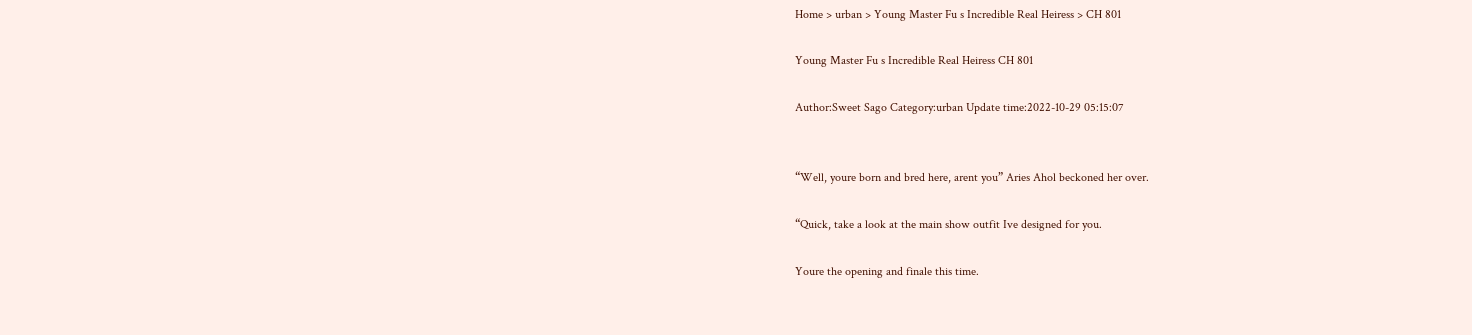Home > urban > Young Master Fu s Incredible Real Heiress > CH 801

Young Master Fu s Incredible Real Heiress CH 801

Author:Sweet Sago Category:urban Update time:2022-10-29 05:15:07


“Well, youre born and bred here, arent you” Aries Ahol beckoned her over.

“Quick, take a look at the main show outfit Ive designed for you.

Youre the opening and finale this time.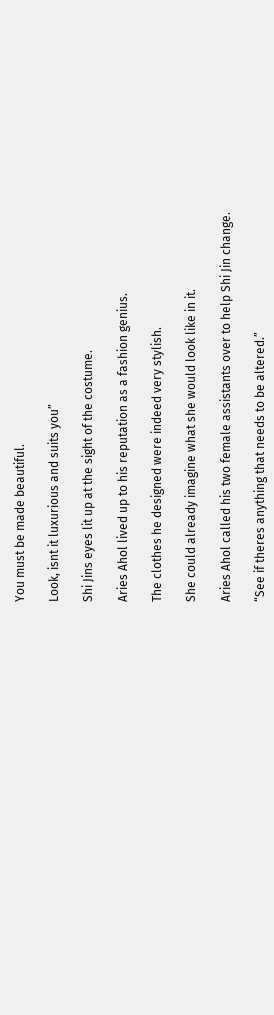You must be made beautiful.

Look, isnt it luxurious and suits you”

Shi Jins eyes lit up at the sight of the costume.

Aries Ahol lived up to his reputation as a fashion genius.

The clothes he designed were indeed very stylish.

She could already imagine what she would look like in it.

Aries Ahol called his two female assistants over to help Shi Jin change.

“See if theres anything that needs to be altered.”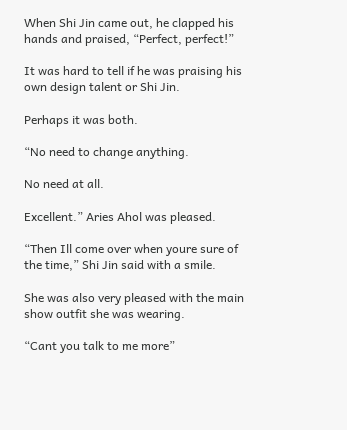When Shi Jin came out, he clapped his hands and praised, “Perfect, perfect!”

It was hard to tell if he was praising his own design talent or Shi Jin.

Perhaps it was both.

“No need to change anything.

No need at all.

Excellent.” Aries Ahol was pleased.

“Then Ill come over when youre sure of the time,” Shi Jin said with a smile.

She was also very pleased with the main show outfit she was wearing.

“Cant you talk to me more”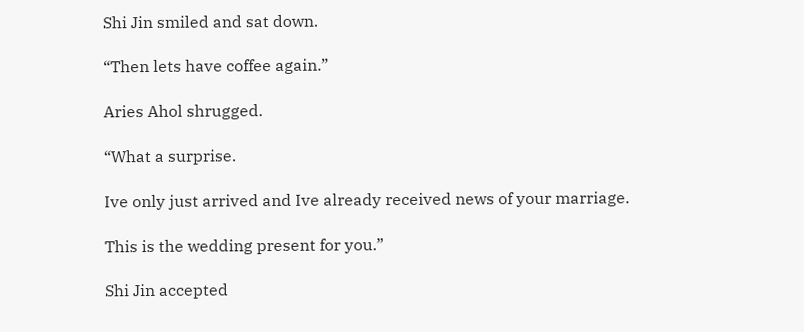Shi Jin smiled and sat down.

“Then lets have coffee again.”

Aries Ahol shrugged.

“What a surprise.

Ive only just arrived and Ive already received news of your marriage.

This is the wedding present for you.”

Shi Jin accepted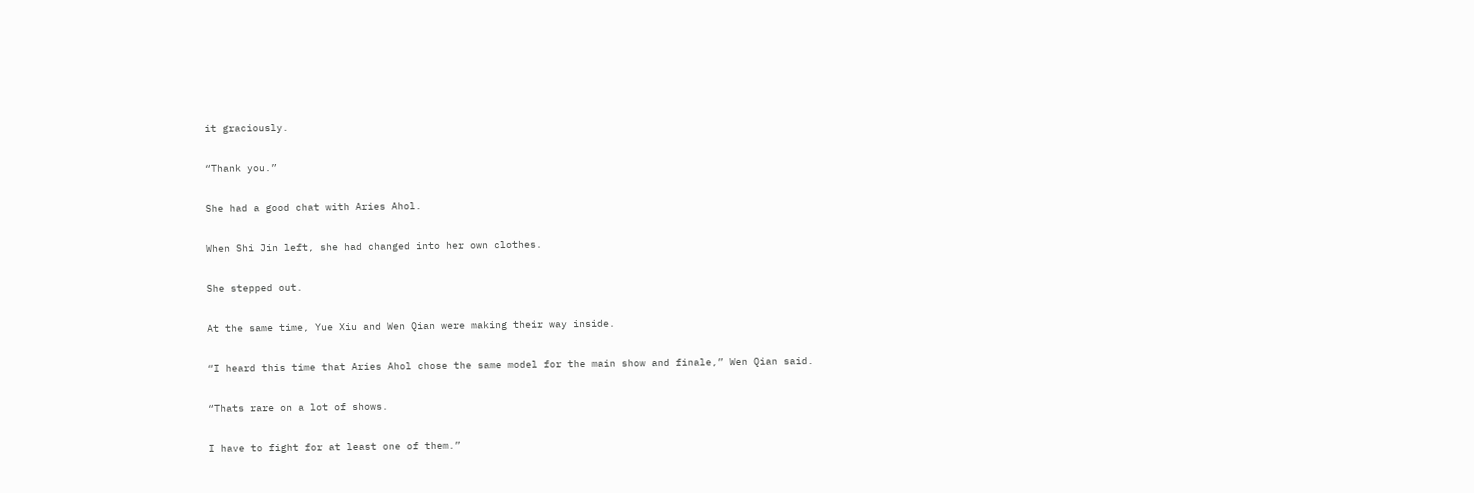it graciously.

“Thank you.”

She had a good chat with Aries Ahol.

When Shi Jin left, she had changed into her own clothes.

She stepped out.

At the same time, Yue Xiu and Wen Qian were making their way inside.

“I heard this time that Aries Ahol chose the same model for the main show and finale,” Wen Qian said.

“Thats rare on a lot of shows.

I have to fight for at least one of them.”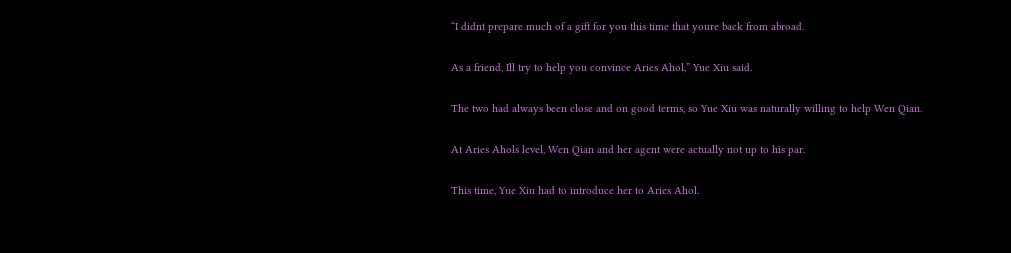“I didnt prepare much of a gift for you this time that youre back from abroad.

As a friend, Ill try to help you convince Aries Ahol,” Yue Xiu said.

The two had always been close and on good terms, so Yue Xiu was naturally willing to help Wen Qian.

At Aries Ahols level, Wen Qian and her agent were actually not up to his par.

This time, Yue Xiu had to introduce her to Aries Ahol.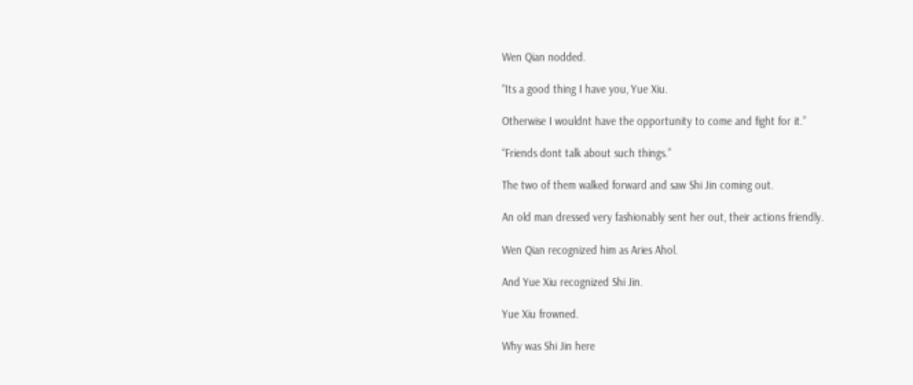Wen Qian nodded.

“Its a good thing I have you, Yue Xiu.

Otherwise I wouldnt have the opportunity to come and fight for it.”

“Friends dont talk about such things.”

The two of them walked forward and saw Shi Jin coming out.

An old man dressed very fashionably sent her out, their actions friendly.

Wen Qian recognized him as Aries Ahol.

And Yue Xiu recognized Shi Jin.

Yue Xiu frowned.

Why was Shi Jin here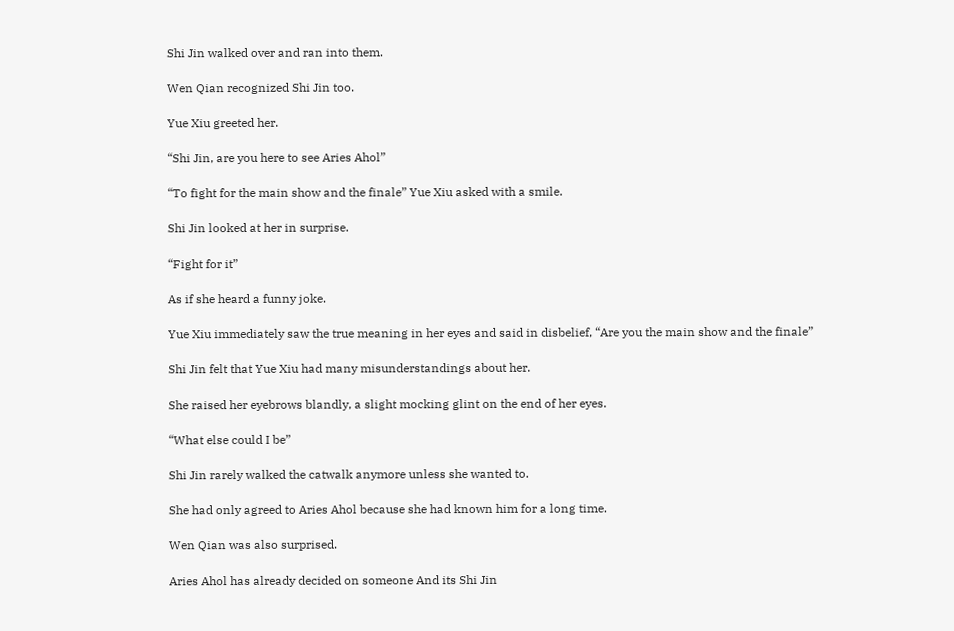Shi Jin walked over and ran into them.

Wen Qian recognized Shi Jin too.

Yue Xiu greeted her.

“Shi Jin, are you here to see Aries Ahol”

“To fight for the main show and the finale” Yue Xiu asked with a smile.

Shi Jin looked at her in surprise.

“Fight for it”

As if she heard a funny joke.

Yue Xiu immediately saw the true meaning in her eyes and said in disbelief, “Are you the main show and the finale”

Shi Jin felt that Yue Xiu had many misunderstandings about her.

She raised her eyebrows blandly, a slight mocking glint on the end of her eyes.

“What else could I be”

Shi Jin rarely walked the catwalk anymore unless she wanted to.

She had only agreed to Aries Ahol because she had known him for a long time.

Wen Qian was also surprised.

Aries Ahol has already decided on someone And its Shi Jin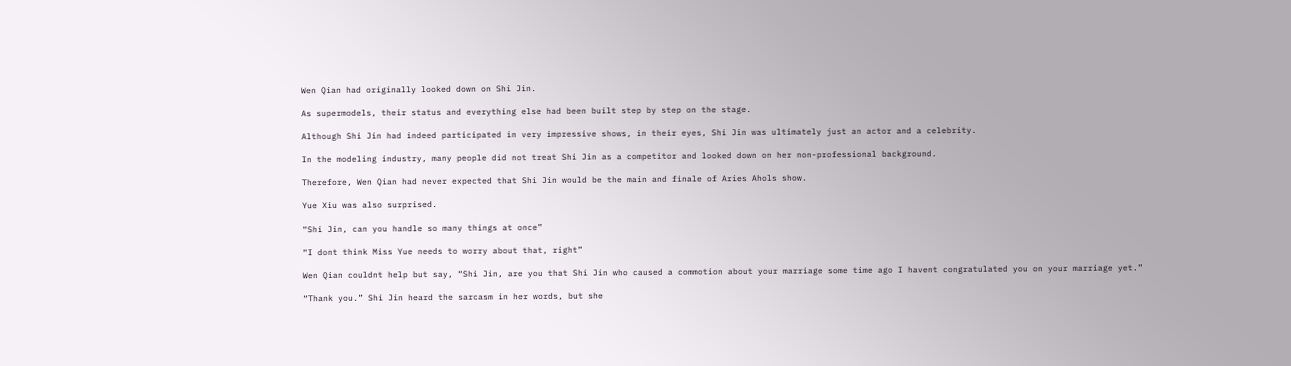Wen Qian had originally looked down on Shi Jin.

As supermodels, their status and everything else had been built step by step on the stage.

Although Shi Jin had indeed participated in very impressive shows, in their eyes, Shi Jin was ultimately just an actor and a celebrity.

In the modeling industry, many people did not treat Shi Jin as a competitor and looked down on her non-professional background.

Therefore, Wen Qian had never expected that Shi Jin would be the main and finale of Aries Ahols show.

Yue Xiu was also surprised.

“Shi Jin, can you handle so many things at once”

“I dont think Miss Yue needs to worry about that, right”

Wen Qian couldnt help but say, “Shi Jin, are you that Shi Jin who caused a commotion about your marriage some time ago I havent congratulated you on your marriage yet.”

“Thank you.” Shi Jin heard the sarcasm in her words, but she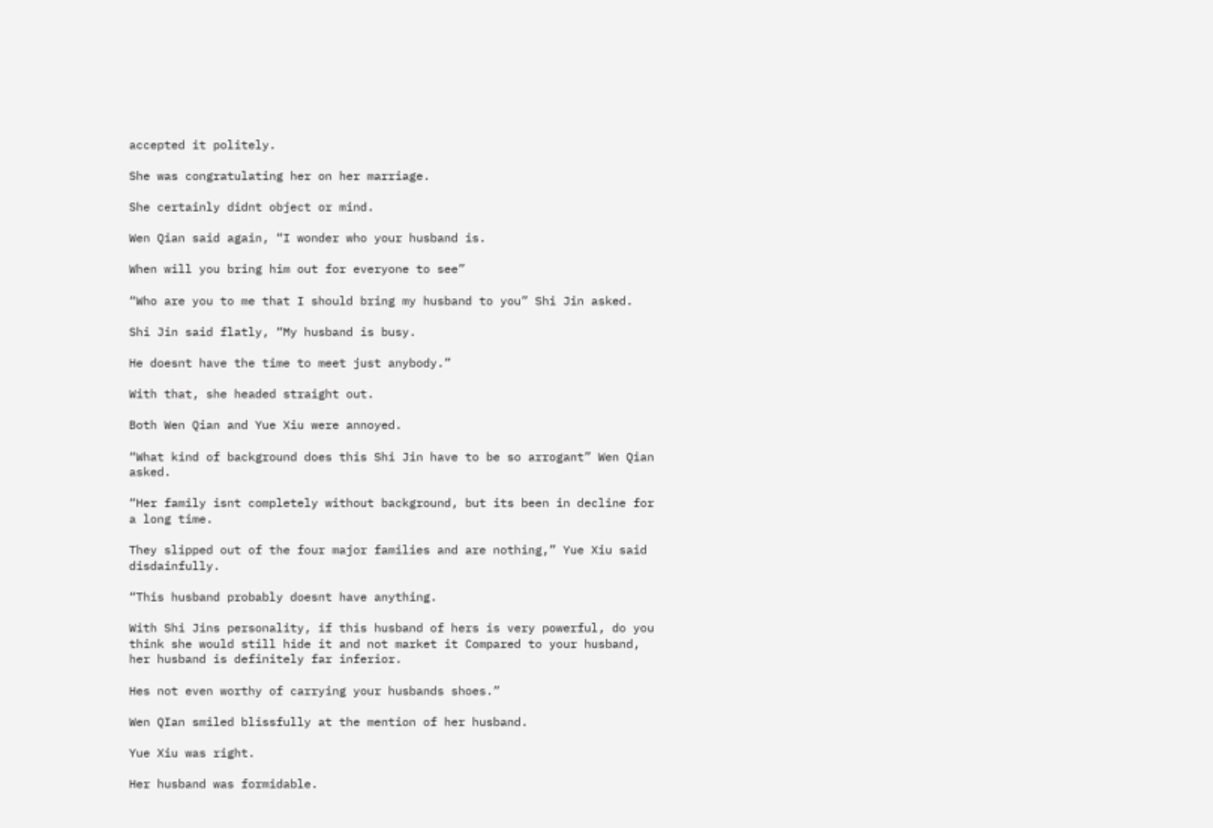accepted it politely.

She was congratulating her on her marriage.

She certainly didnt object or mind.

Wen Qian said again, “I wonder who your husband is.

When will you bring him out for everyone to see”

“Who are you to me that I should bring my husband to you” Shi Jin asked.

Shi Jin said flatly, “My husband is busy.

He doesnt have the time to meet just anybody.”

With that, she headed straight out.

Both Wen Qian and Yue Xiu were annoyed.

“What kind of background does this Shi Jin have to be so arrogant” Wen Qian asked.

“Her family isnt completely without background, but its been in decline for a long time.

They slipped out of the four major families and are nothing,” Yue Xiu said disdainfully.

“This husband probably doesnt have anything.

With Shi Jins personality, if this husband of hers is very powerful, do you think she would still hide it and not market it Compared to your husband, her husband is definitely far inferior.

Hes not even worthy of carrying your husbands shoes.”

Wen QIan smiled blissfully at the mention of her husband.

Yue Xiu was right.

Her husband was formidable.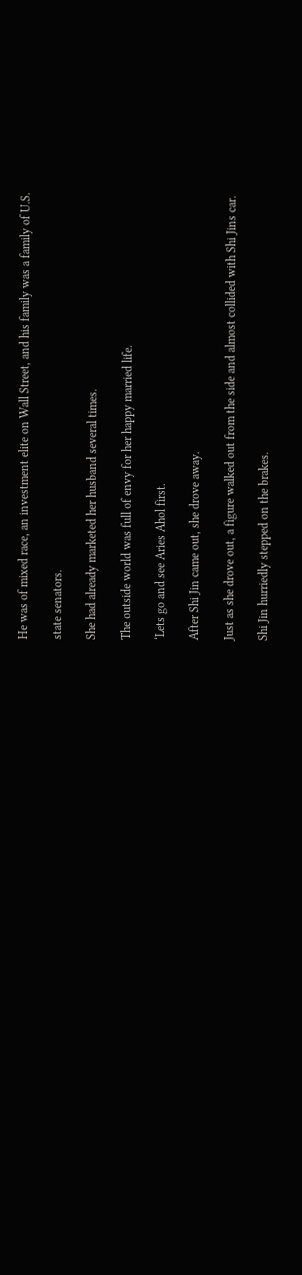He was of mixed race, an investment elite on Wall Street, and his family was a family of U.S.

state senators.

She had already marketed her husband several times.

The outside world was full of envy for her happy married life.

‘Lets go and see Aries Ahol first.

After Shi Jin came out, she drove away.

Just as she drove out, a figure walked out from the side and almost collided with Shi Jins car.

Shi Jin hurriedly stepped on the brakes.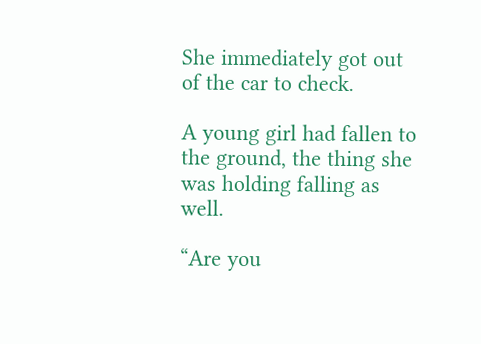She immediately got out of the car to check.

A young girl had fallen to the ground, the thing she was holding falling as well.

“Are you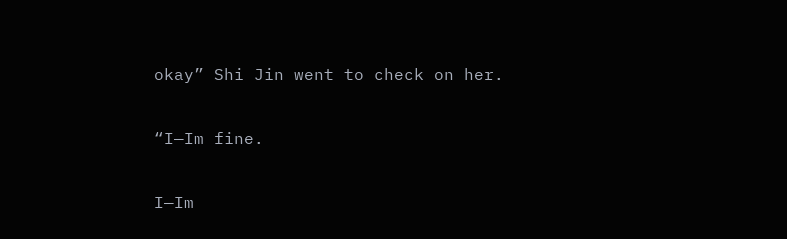okay” Shi Jin went to check on her.

“I—Im fine.

I—Im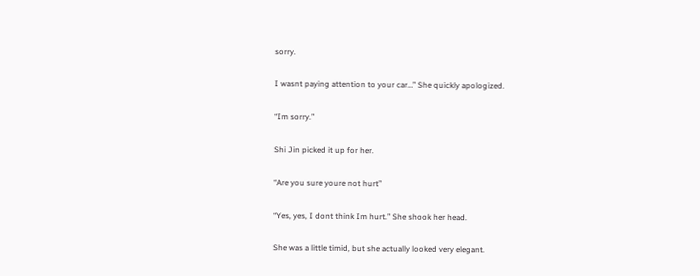sorry.

I wasnt paying attention to your car…” She quickly apologized.

“Im sorry.”

Shi Jin picked it up for her.

“Are you sure youre not hurt”

“Yes, yes, I dont think Im hurt.” She shook her head.

She was a little timid, but she actually looked very elegant.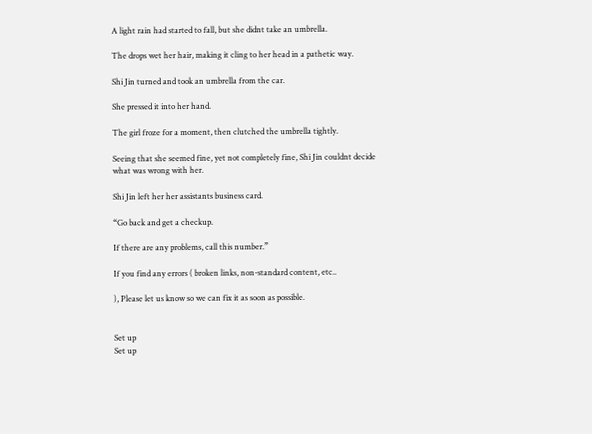A light rain had started to fall, but she didnt take an umbrella.

The drops wet her hair, making it cling to her head in a pathetic way.

Shi Jin turned and took an umbrella from the car.

She pressed it into her hand.

The girl froze for a moment, then clutched the umbrella tightly.

Seeing that she seemed fine, yet not completely fine, Shi Jin couldnt decide what was wrong with her.

Shi Jin left her her assistants business card.

“Go back and get a checkup.

If there are any problems, call this number.”

If you find any errors ( broken links, non-standard content, etc..

), Please let us know so we can fix it as soon as possible.


Set up
Set up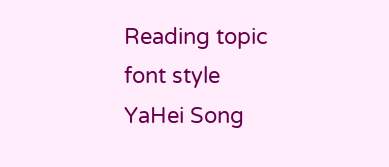Reading topic
font style
YaHei Song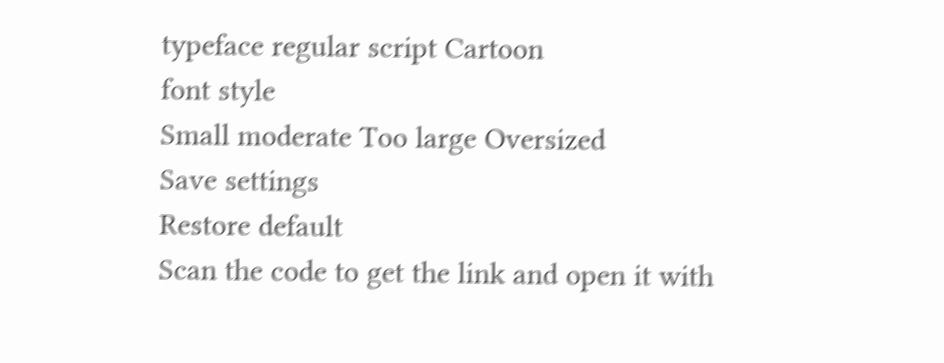typeface regular script Cartoon
font style
Small moderate Too large Oversized
Save settings
Restore default
Scan the code to get the link and open it with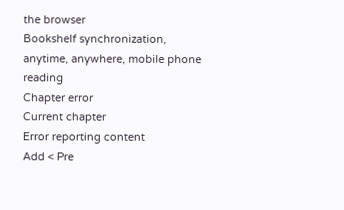the browser
Bookshelf synchronization, anytime, anywhere, mobile phone reading
Chapter error
Current chapter
Error reporting content
Add < Pre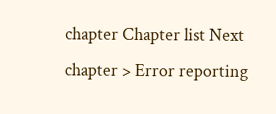chapter Chapter list Next chapter > Error reporting